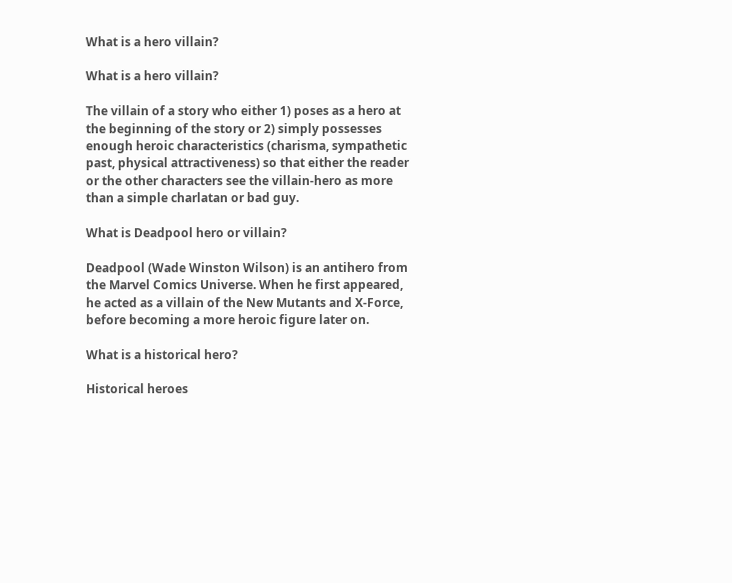What is a hero villain?

What is a hero villain?

The villain of a story who either 1) poses as a hero at the beginning of the story or 2) simply possesses enough heroic characteristics (charisma, sympathetic past, physical attractiveness) so that either the reader or the other characters see the villain-hero as more than a simple charlatan or bad guy.

What is Deadpool hero or villain?

Deadpool (Wade Winston Wilson) is an antihero from the Marvel Comics Universe. When he first appeared, he acted as a villain of the New Mutants and X-Force, before becoming a more heroic figure later on.

What is a historical hero?

Historical heroes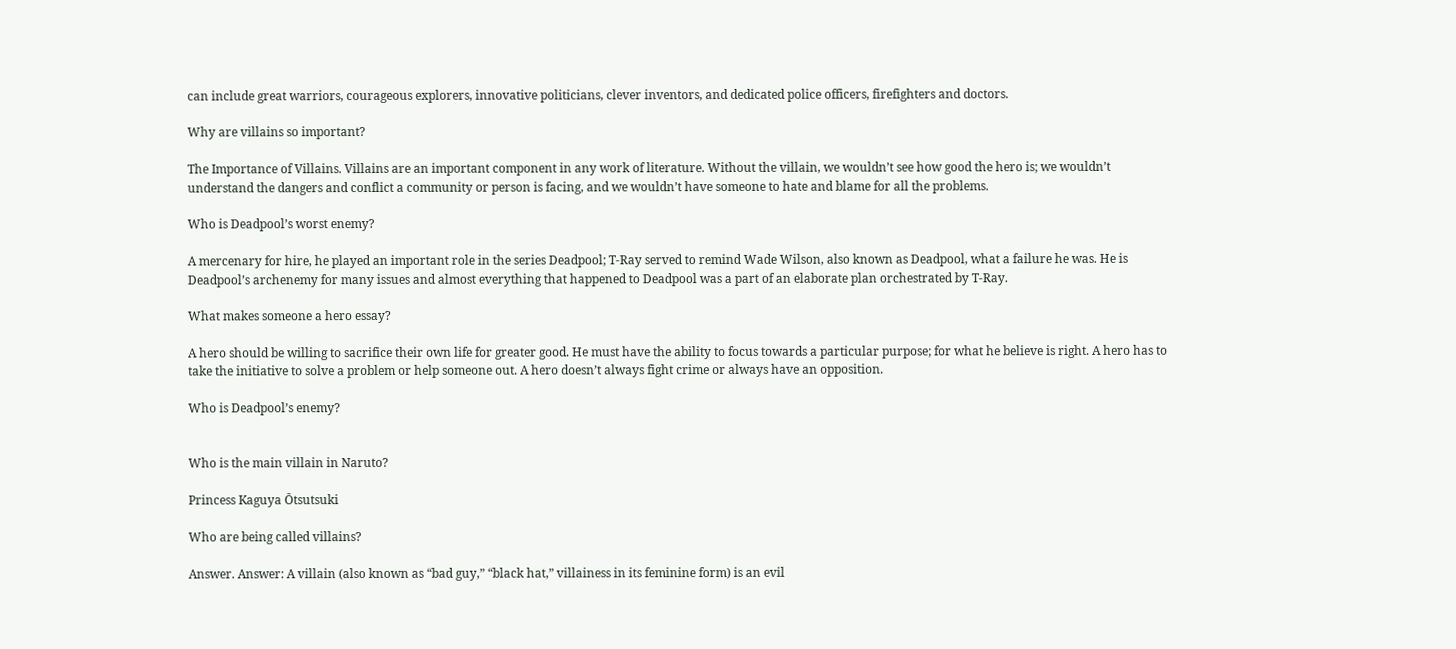can include great warriors, courageous explorers, innovative politicians, clever inventors, and dedicated police officers, firefighters and doctors.

Why are villains so important?

The Importance of Villains. Villains are an important component in any work of literature. Without the villain, we wouldn’t see how good the hero is; we wouldn’t understand the dangers and conflict a community or person is facing, and we wouldn’t have someone to hate and blame for all the problems.

Who is Deadpool’s worst enemy?

A mercenary for hire, he played an important role in the series Deadpool; T-Ray served to remind Wade Wilson, also known as Deadpool, what a failure he was. He is Deadpool’s archenemy for many issues and almost everything that happened to Deadpool was a part of an elaborate plan orchestrated by T-Ray.

What makes someone a hero essay?

A hero should be willing to sacrifice their own life for greater good. He must have the ability to focus towards a particular purpose; for what he believe is right. A hero has to take the initiative to solve a problem or help someone out. A hero doesn’t always fight crime or always have an opposition.

Who is Deadpool’s enemy?


Who is the main villain in Naruto?

Princess Kaguya Ōtsutsuki

Who are being called villains?

Answer. Answer: A villain (also known as “bad guy,” “black hat,” villainess in its feminine form) is an evil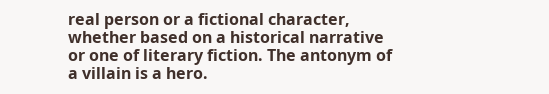real person or a fictional character, whether based on a historical narrative or one of literary fiction. The antonym of a villain is a hero.